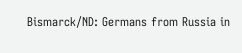Bismarck/ND: Germans from Russia in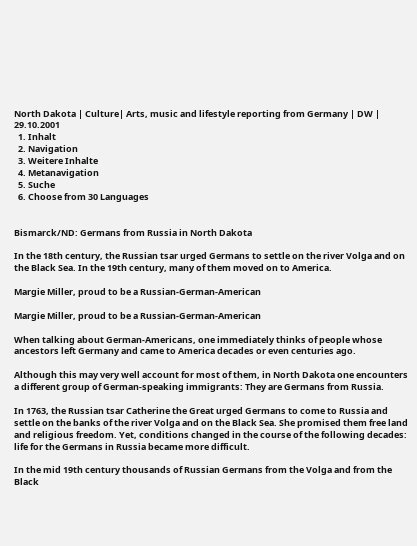North Dakota | Culture| Arts, music and lifestyle reporting from Germany | DW | 29.10.2001
  1. Inhalt
  2. Navigation
  3. Weitere Inhalte
  4. Metanavigation
  5. Suche
  6. Choose from 30 Languages


Bismarck/ND: Germans from Russia in North Dakota

In the 18th century, the Russian tsar urged Germans to settle on the river Volga and on the Black Sea. In the 19th century, many of them moved on to America.

Margie Miller, proud to be a Russian-German-American

Margie Miller, proud to be a Russian-German-American

When talking about German-Americans, one immediately thinks of people whose ancestors left Germany and came to America decades or even centuries ago.

Although this may very well account for most of them, in North Dakota one encounters a different group of German-speaking immigrants: They are Germans from Russia.

In 1763, the Russian tsar Catherine the Great urged Germans to come to Russia and settle on the banks of the river Volga and on the Black Sea. She promised them free land and religious freedom. Yet, conditions changed in the course of the following decades: life for the Germans in Russia became more difficult.

In the mid 19th century thousands of Russian Germans from the Volga and from the Black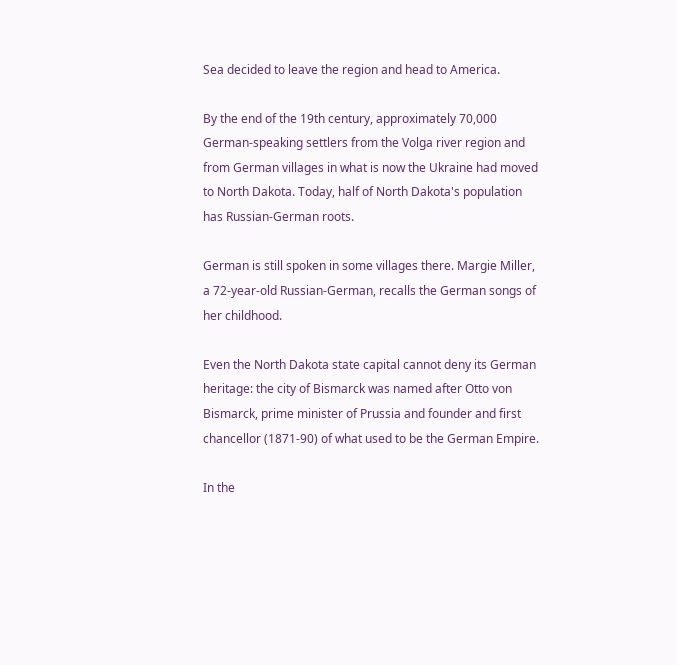Sea decided to leave the region and head to America.

By the end of the 19th century, approximately 70,000 German-speaking settlers from the Volga river region and from German villages in what is now the Ukraine had moved to North Dakota. Today, half of North Dakota's population has Russian-German roots.

German is still spoken in some villages there. Margie Miller, a 72-year-old Russian-German, recalls the German songs of her childhood.

Even the North Dakota state capital cannot deny its German heritage: the city of Bismarck was named after Otto von Bismarck, prime minister of Prussia and founder and first chancellor (1871-90) of what used to be the German Empire.

In the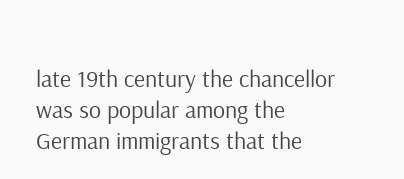late 19th century the chancellor was so popular among the German immigrants that the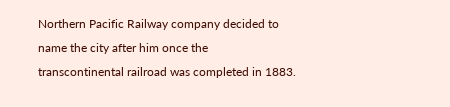Northern Pacific Railway company decided to name the city after him once the transcontinental railroad was completed in 1883.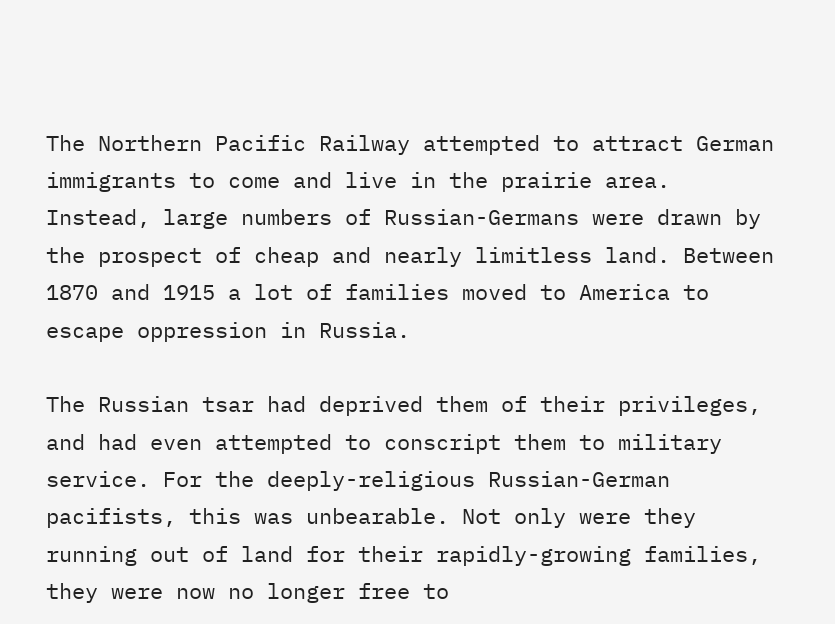The Northern Pacific Railway attempted to attract German immigrants to come and live in the prairie area. Instead, large numbers of Russian-Germans were drawn by the prospect of cheap and nearly limitless land. Between 1870 and 1915 a lot of families moved to America to escape oppression in Russia.

The Russian tsar had deprived them of their privileges, and had even attempted to conscript them to military service. For the deeply-religious Russian-German pacifists, this was unbearable. Not only were they running out of land for their rapidly-growing families, they were now no longer free to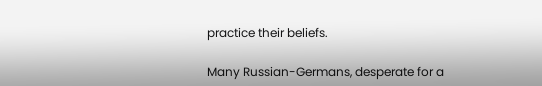practice their beliefs.

Many Russian-Germans, desperate for a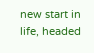new start in life, headed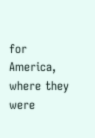for America, where they were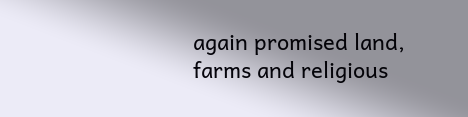again promised land, farms and religious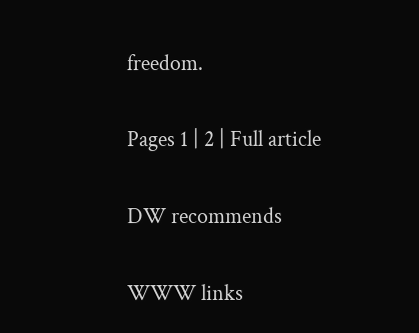freedom.

Pages 1 | 2 | Full article

DW recommends

WWW links